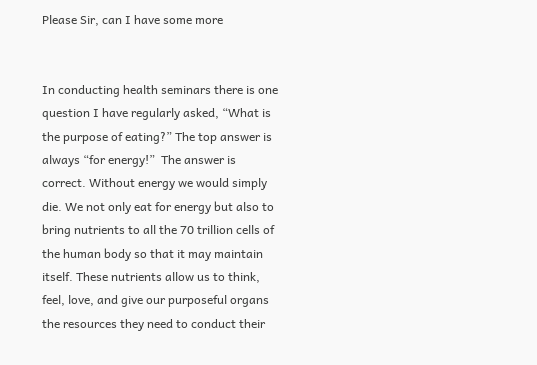Please Sir, can I have some more


In conducting health seminars there is one question I have regularly asked, “What is the purpose of eating?” The top answer is always “for energy!”  The answer is correct. Without energy we would simply die. We not only eat for energy but also to bring nutrients to all the 70 trillion cells of the human body so that it may maintain itself. These nutrients allow us to think, feel, love, and give our purposeful organs the resources they need to conduct their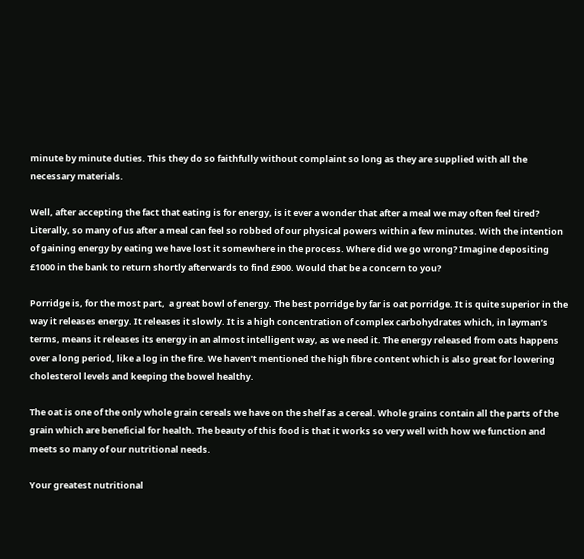minute by minute duties. This they do so faithfully without complaint so long as they are supplied with all the necessary materials.

Well, after accepting the fact that eating is for energy, is it ever a wonder that after a meal we may often feel tired? Literally, so many of us after a meal can feel so robbed of our physical powers within a few minutes. With the intention of gaining energy by eating we have lost it somewhere in the process. Where did we go wrong? Imagine depositing £1000 in the bank to return shortly afterwards to find £900. Would that be a concern to you?

Porridge is, for the most part,  a great bowl of energy. The best porridge by far is oat porridge. It is quite superior in the way it releases energy. It releases it slowly. It is a high concentration of complex carbohydrates which, in layman’s terms, means it releases its energy in an almost intelligent way, as we need it. The energy released from oats happens over a long period, like a log in the fire. We haven’t mentioned the high fibre content which is also great for lowering cholesterol levels and keeping the bowel healthy.

The oat is one of the only whole grain cereals we have on the shelf as a cereal. Whole grains contain all the parts of the grain which are beneficial for health. The beauty of this food is that it works so very well with how we function and meets so many of our nutritional needs.

Your greatest nutritional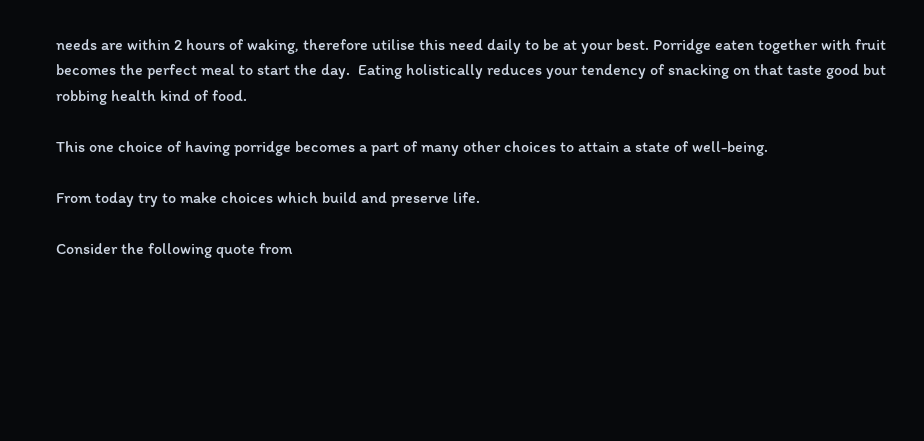needs are within 2 hours of waking, therefore utilise this need daily to be at your best. Porridge eaten together with fruit becomes the perfect meal to start the day.  Eating holistically reduces your tendency of snacking on that taste good but robbing health kind of food.

This one choice of having porridge becomes a part of many other choices to attain a state of well-being.

From today try to make choices which build and preserve life.

Consider the following quote from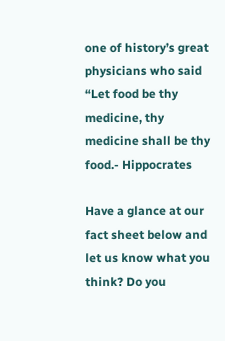one of history’s great physicians who said “Let food be thy medicine, thy medicine shall be thy food.- Hippocrates

Have a glance at our fact sheet below and let us know what you think? Do you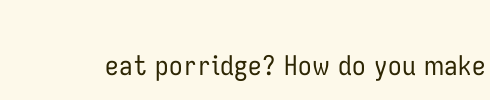eat porridge? How do you make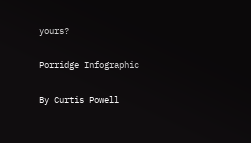yours?

Porridge Infographic

By Curtis Powell